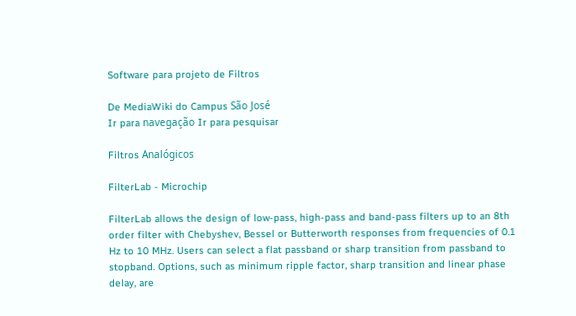Software para projeto de Filtros

De MediaWiki do Campus São José
Ir para navegação Ir para pesquisar

Filtros Analógicos

FilterLab - Microchip

FilterLab allows the design of low-pass, high-pass and band-pass filters up to an 8th order filter with Chebyshev, Bessel or Butterworth responses from frequencies of 0.1 Hz to 10 MHz. Users can select a flat passband or sharp transition from passband to stopband. Options, such as minimum ripple factor, sharp transition and linear phase delay, are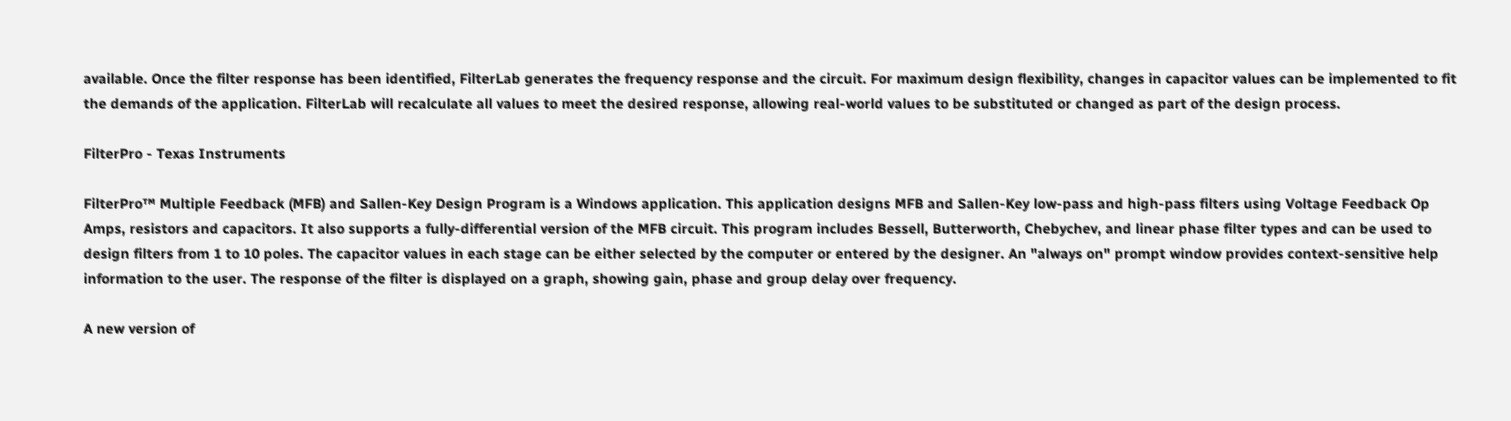available. Once the filter response has been identified, FilterLab generates the frequency response and the circuit. For maximum design flexibility, changes in capacitor values can be implemented to fit the demands of the application. FilterLab will recalculate all values to meet the desired response, allowing real-world values to be substituted or changed as part of the design process.

FilterPro - Texas Instruments

FilterPro™ Multiple Feedback (MFB) and Sallen-Key Design Program is a Windows application. This application designs MFB and Sallen-Key low-pass and high-pass filters using Voltage Feedback Op Amps, resistors and capacitors. It also supports a fully-differential version of the MFB circuit. This program includes Bessell, Butterworth, Chebychev, and linear phase filter types and can be used to design filters from 1 to 10 poles. The capacitor values in each stage can be either selected by the computer or entered by the designer. An "always on" prompt window provides context-sensitive help information to the user. The response of the filter is displayed on a graph, showing gain, phase and group delay over frequency.

A new version of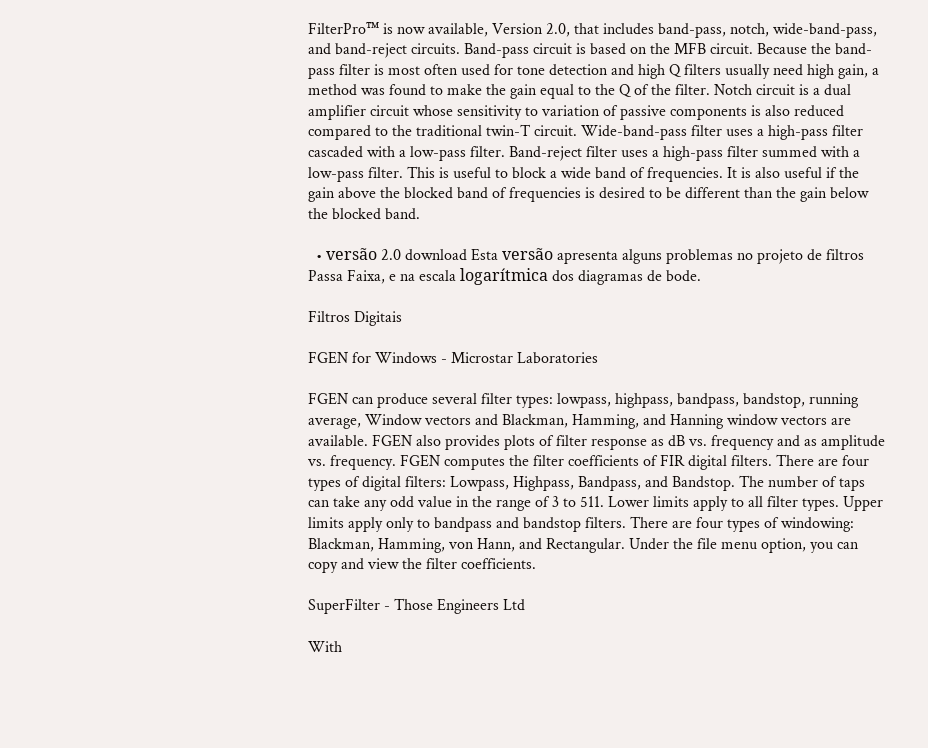FilterPro™ is now available, Version 2.0, that includes band-pass, notch, wide-band-pass, and band-reject circuits. Band-pass circuit is based on the MFB circuit. Because the band-pass filter is most often used for tone detection and high Q filters usually need high gain, a method was found to make the gain equal to the Q of the filter. Notch circuit is a dual amplifier circuit whose sensitivity to variation of passive components is also reduced compared to the traditional twin-T circuit. Wide-band-pass filter uses a high-pass filter cascaded with a low-pass filter. Band-reject filter uses a high-pass filter summed with a low-pass filter. This is useful to block a wide band of frequencies. It is also useful if the gain above the blocked band of frequencies is desired to be different than the gain below the blocked band.

  • versão 2.0 download Esta versão apresenta alguns problemas no projeto de filtros Passa Faixa, e na escala logarítmica dos diagramas de bode.

Filtros Digitais

FGEN for Windows - Microstar Laboratories

FGEN can produce several filter types: lowpass, highpass, bandpass, bandstop, running average, Window vectors and Blackman, Hamming, and Hanning window vectors are available. FGEN also provides plots of filter response as dB vs. frequency and as amplitude vs. frequency. FGEN computes the filter coefficients of FIR digital filters. There are four types of digital filters: Lowpass, Highpass, Bandpass, and Bandstop. The number of taps can take any odd value in the range of 3 to 511. Lower limits apply to all filter types. Upper limits apply only to bandpass and bandstop filters. There are four types of windowing: Blackman, Hamming, von Hann, and Rectangular. Under the file menu option, you can copy and view the filter coefficients.

SuperFilter - Those Engineers Ltd

With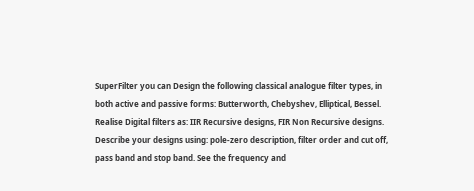SuperFilter you can Design the following classical analogue filter types, in both active and passive forms: Butterworth, Chebyshev, Elliptical, Bessel. Realise Digital filters as: IIR Recursive designs, FIR Non Recursive designs. Describe your designs using: pole-zero description, filter order and cut off, pass band and stop band. See the frequency and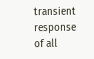transient response of all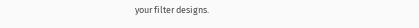your filter designs.